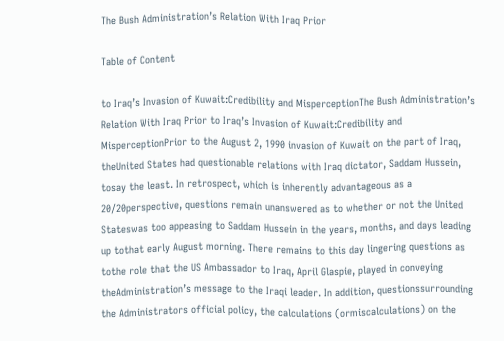The Bush Administration’s Relation With Iraq Prior

Table of Content

to Iraq’s Invasion of Kuwait:Credibility and MisperceptionThe Bush Administration’s Relation With Iraq Prior to Iraq’s Invasion of Kuwait:Credibility and MisperceptionPrior to the August 2, 1990 invasion of Kuwait on the part of Iraq, theUnited States had questionable relations with Iraq dictator, Saddam Hussein, tosay the least. In retrospect, which is inherently advantageous as a 20/20perspective, questions remain unanswered as to whether or not the United Stateswas too appeasing to Saddam Hussein in the years, months, and days leading up tothat early August morning. There remains to this day lingering questions as tothe role that the US Ambassador to Iraq, April Glaspie, played in conveying theAdministration’s message to the Iraqi leader. In addition, questionssurrounding the Administrators official policy, the calculations (ormiscalculations) on the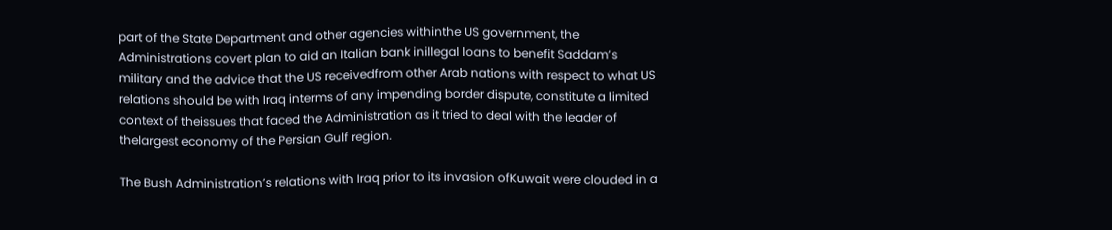part of the State Department and other agencies withinthe US government, the Administrations covert plan to aid an Italian bank inillegal loans to benefit Saddam’s military and the advice that the US receivedfrom other Arab nations with respect to what US relations should be with Iraq interms of any impending border dispute, constitute a limited context of theissues that faced the Administration as it tried to deal with the leader of thelargest economy of the Persian Gulf region.

The Bush Administration’s relations with Iraq prior to its invasion ofKuwait were clouded in a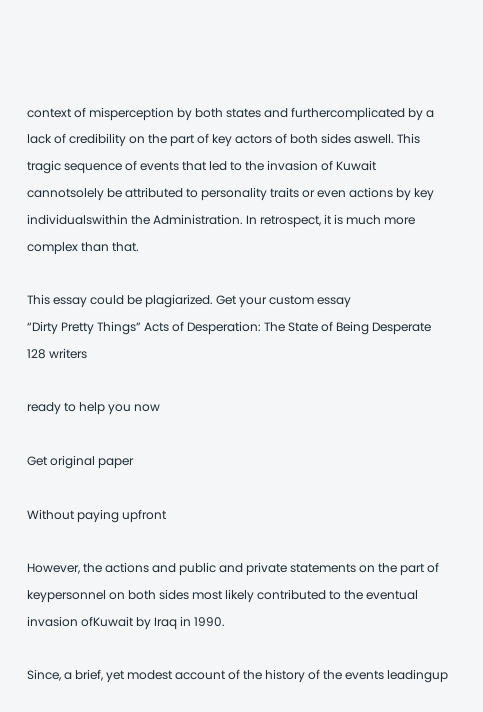context of misperception by both states and furthercomplicated by a lack of credibility on the part of key actors of both sides aswell. This tragic sequence of events that led to the invasion of Kuwait cannotsolely be attributed to personality traits or even actions by key individualswithin the Administration. In retrospect, it is much more complex than that.

This essay could be plagiarized. Get your custom essay
“Dirty Pretty Things” Acts of Desperation: The State of Being Desperate
128 writers

ready to help you now

Get original paper

Without paying upfront

However, the actions and public and private statements on the part of keypersonnel on both sides most likely contributed to the eventual invasion ofKuwait by Iraq in 1990.

Since, a brief, yet modest account of the history of the events leadingup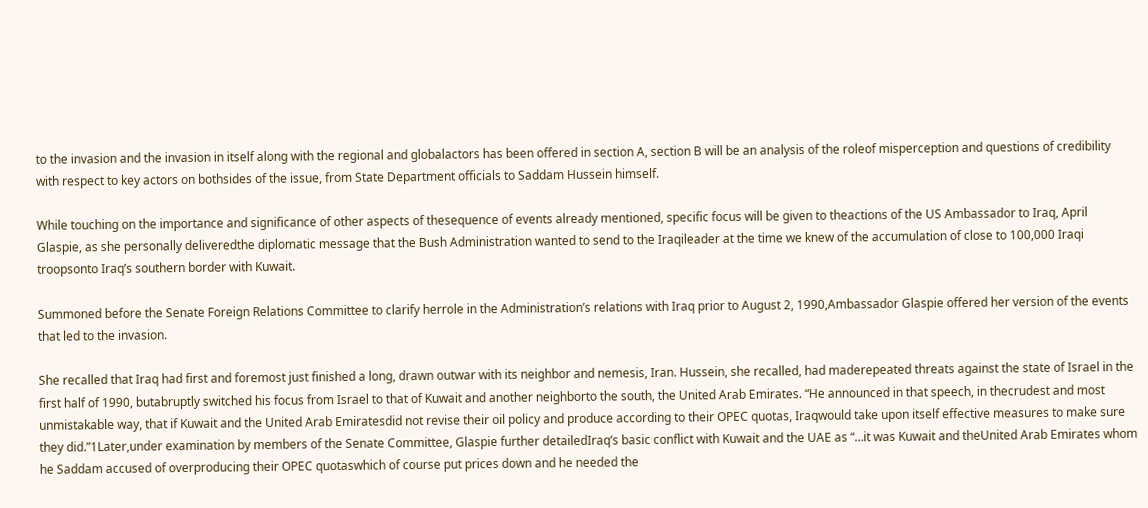to the invasion and the invasion in itself along with the regional and globalactors has been offered in section A, section B will be an analysis of the roleof misperception and questions of credibility with respect to key actors on bothsides of the issue, from State Department officials to Saddam Hussein himself.

While touching on the importance and significance of other aspects of thesequence of events already mentioned, specific focus will be given to theactions of the US Ambassador to Iraq, April Glaspie, as she personally deliveredthe diplomatic message that the Bush Administration wanted to send to the Iraqileader at the time we knew of the accumulation of close to 100,000 Iraqi troopsonto Iraq’s southern border with Kuwait.

Summoned before the Senate Foreign Relations Committee to clarify herrole in the Administration’s relations with Iraq prior to August 2, 1990,Ambassador Glaspie offered her version of the events that led to the invasion.

She recalled that Iraq had first and foremost just finished a long, drawn outwar with its neighbor and nemesis, Iran. Hussein, she recalled, had maderepeated threats against the state of Israel in the first half of 1990, butabruptly switched his focus from Israel to that of Kuwait and another neighborto the south, the United Arab Emirates. “He announced in that speech, in thecrudest and most unmistakable way, that if Kuwait and the United Arab Emiratesdid not revise their oil policy and produce according to their OPEC quotas, Iraqwould take upon itself effective measures to make sure they did.”1Later,under examination by members of the Senate Committee, Glaspie further detailedIraq’s basic conflict with Kuwait and the UAE as “…it was Kuwait and theUnited Arab Emirates whom he Saddam accused of overproducing their OPEC quotaswhich of course put prices down and he needed the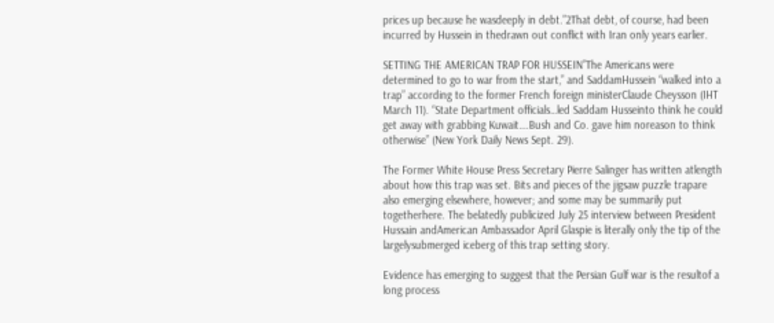prices up because he wasdeeply in debt.”2That debt, of course, had been incurred by Hussein in thedrawn out conflict with Iran only years earlier.

SETTING THE AMERICAN TRAP FOR HUSSEIN”The Americans were determined to go to war from the start,” and SaddamHussein “walked into a trap” according to the former French foreign ministerClaude Cheysson (IHT March 11). “State Department officials…led Saddam Husseinto think he could get away with grabbing Kuwait….Bush and Co. gave him noreason to think otherwise” (New York Daily News Sept. 29).

The Former White House Press Secretary Pierre Salinger has written atlength about how this trap was set. Bits and pieces of the jigsaw puzzle trapare also emerging elsewhere, however; and some may be summarily put togetherhere. The belatedly publicized July 25 interview between President Hussain andAmerican Ambassador April Glaspie is literally only the tip of the largelysubmerged iceberg of this trap setting story.

Evidence has emerging to suggest that the Persian Gulf war is the resultof a long process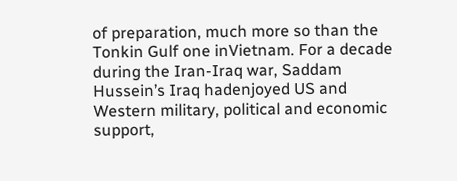of preparation, much more so than the Tonkin Gulf one inVietnam. For a decade during the Iran-Iraq war, Saddam Hussein’s Iraq hadenjoyed US and Western military, political and economic support,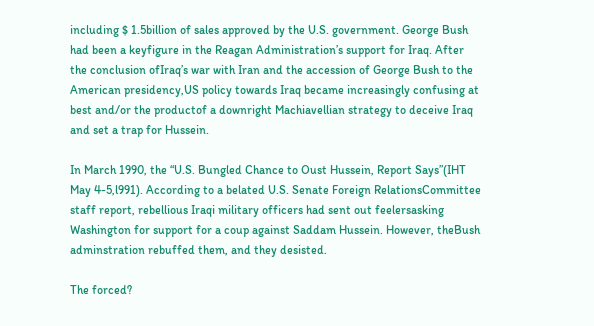including $ 1.5billion of sales approved by the U.S. government. George Bush had been a keyfigure in the Reagan Administration’s support for Iraq. After the conclusion ofIraq’s war with Iran and the accession of George Bush to the American presidency,US policy towards Iraq became increasingly confusing at best and/or the productof a downright Machiavellian strategy to deceive Iraq and set a trap for Hussein.

In March 1990, the “U.S. Bungled Chance to Oust Hussein, Report Says”(IHT May 4-5,l991). According to a belated U.S. Senate Foreign RelationsCommittee staff report, rebellious Iraqi military officers had sent out feelersasking Washington for support for a coup against Saddam Hussein. However, theBush adminstration rebuffed them, and they desisted.

The forced?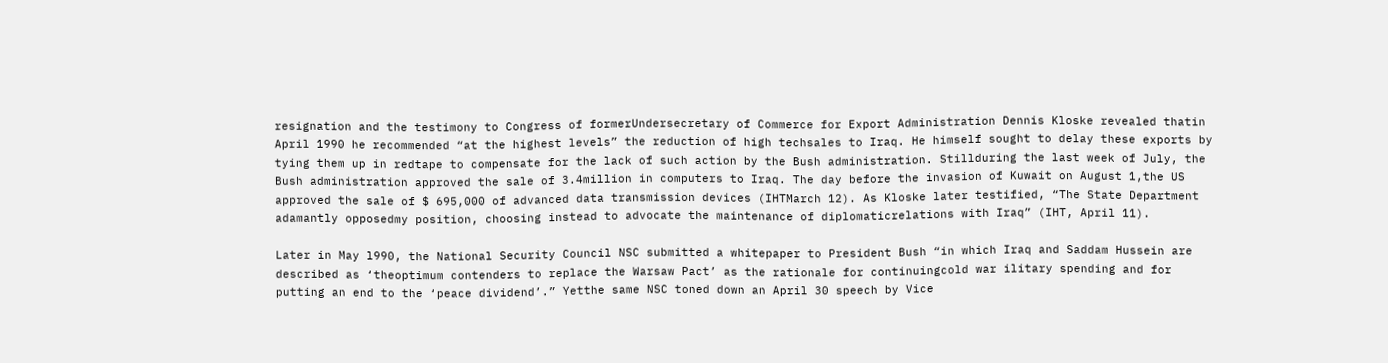resignation and the testimony to Congress of formerUndersecretary of Commerce for Export Administration Dennis Kloske revealed thatin April 1990 he recommended “at the highest levels” the reduction of high techsales to Iraq. He himself sought to delay these exports by tying them up in redtape to compensate for the lack of such action by the Bush administration. Stillduring the last week of July, the Bush administration approved the sale of 3.4million in computers to Iraq. The day before the invasion of Kuwait on August 1,the US approved the sale of $ 695,000 of advanced data transmission devices (IHTMarch 12). As Kloske later testified, “The State Department adamantly opposedmy position, choosing instead to advocate the maintenance of diplomaticrelations with Iraq” (IHT, April 11).

Later in May l990, the National Security Council NSC submitted a whitepaper to President Bush “in which Iraq and Saddam Hussein are described as ‘theoptimum contenders to replace the Warsaw Pact’ as the rationale for continuingcold war ilitary spending and for putting an end to the ‘peace dividend’.” Yetthe same NSC toned down an April 30 speech by Vice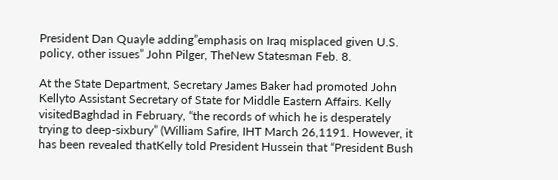President Dan Quayle adding”emphasis on Iraq misplaced given U.S. policy, other issues” John Pilger, TheNew Statesman Feb. 8.

At the State Department, Secretary James Baker had promoted John Kellyto Assistant Secretary of State for Middle Eastern Affairs. Kelly visitedBaghdad in February, “the records of which he is desperately trying to deep-sixbury” (William Safire, IHT March 26,1191. However, it has been revealed thatKelly told President Hussein that “President Bush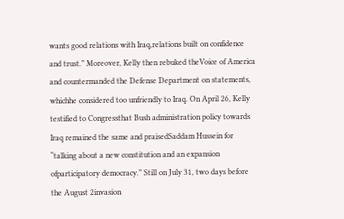wants good relations with Iraq,relations built on confidence and trust.” Moreover, Kelly then rebuked theVoice of America and countermanded the Defense Department on statements, whichhe considered too unfriendly to Iraq. On April 26, Kelly testified to Congressthat Bush administration policy towards Iraq remained the same and praisedSaddam Hussein for “talking about a new constitution and an expansion ofparticipatory democracy.” Still on July 31, two days before the August 2invasion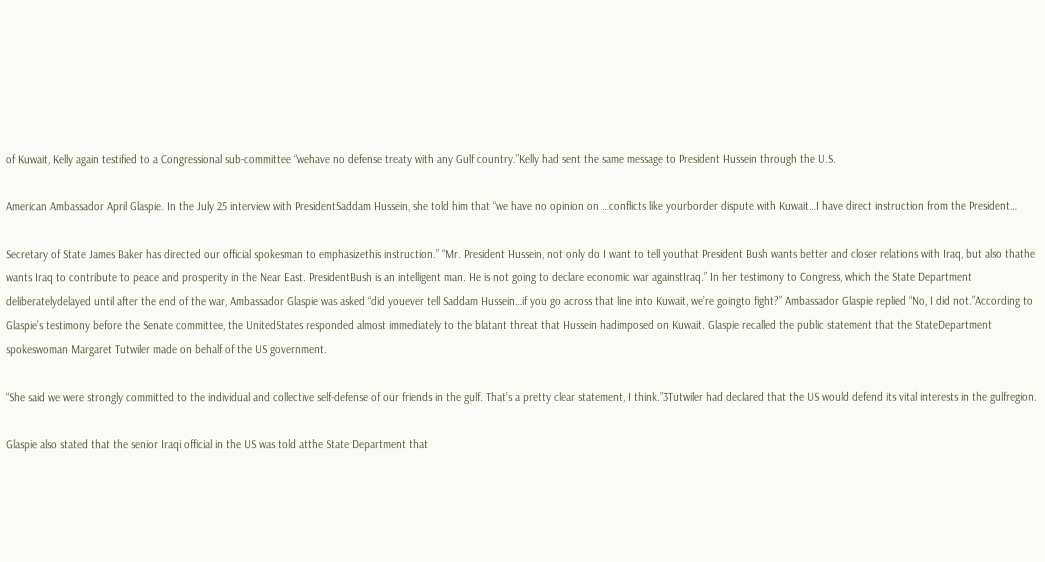of Kuwait, Kelly again testified to a Congressional sub-committee “wehave no defense treaty with any Gulf country.”Kelly had sent the same message to President Hussein through the U.S.

American Ambassador April Glaspie. In the July 25 interview with PresidentSaddam Hussein, she told him that “we have no opinion on …conflicts like yourborder dispute with Kuwait…I have direct instruction from the President…

Secretary of State James Baker has directed our official spokesman to emphasizethis instruction.” “Mr. President Hussein, not only do I want to tell youthat President Bush wants better and closer relations with Iraq, but also thathe wants Iraq to contribute to peace and prosperity in the Near East. PresidentBush is an intelligent man. He is not going to declare economic war againstIraq.” In her testimony to Congress, which the State Department deliberatelydelayed until after the end of the war, Ambassador Glaspie was asked “did youever tell Saddam Hussein…if you go across that line into Kuwait, we’re goingto fight?” Ambassador Glaspie replied “No, I did not.”According to Glaspie’s testimony before the Senate committee, the UnitedStates responded almost immediately to the blatant threat that Hussein hadimposed on Kuwait. Glaspie recalled the public statement that the StateDepartment spokeswoman Margaret Tutwiler made on behalf of the US government.

“She said we were strongly committed to the individual and collective self-defense of our friends in the gulf. That’s a pretty clear statement, I think.”3Tutwiler had declared that the US would defend its vital interests in the gulfregion.

Glaspie also stated that the senior Iraqi official in the US was told atthe State Department that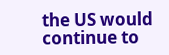the US would continue to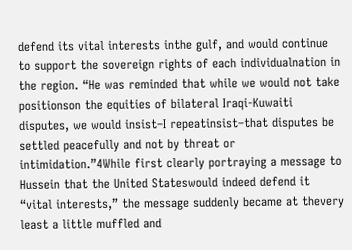defend its vital interests inthe gulf, and would continue to support the sovereign rights of each individualnation in the region. “He was reminded that while we would not take positionson the equities of bilateral Iraqi-Kuwaiti disputes, we would insist–I repeatinsist–that disputes be settled peacefully and not by threat or intimidation.”4While first clearly portraying a message to Hussein that the United Stateswould indeed defend it “vital interests,” the message suddenly became at thevery least a little muffled and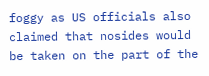foggy as US officials also claimed that nosides would be taken on the part of the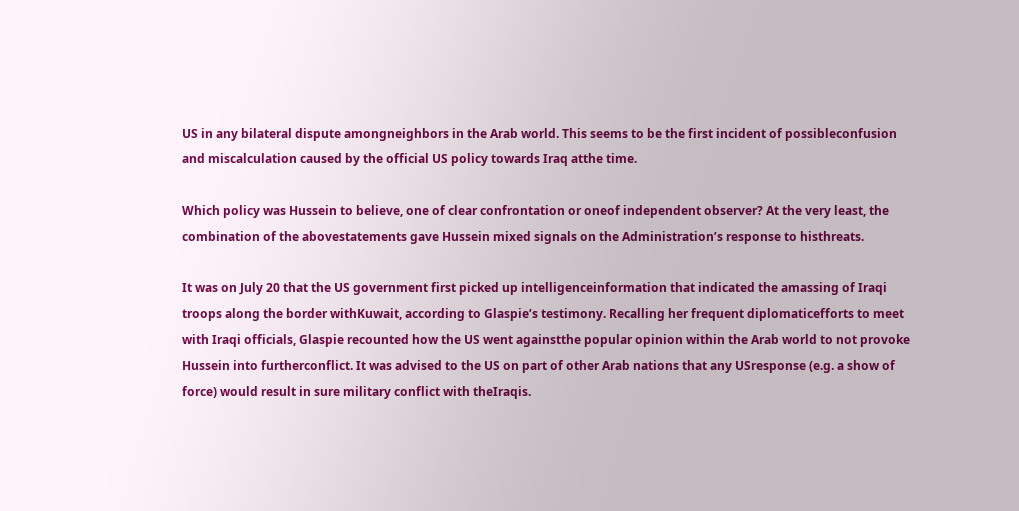US in any bilateral dispute amongneighbors in the Arab world. This seems to be the first incident of possibleconfusion and miscalculation caused by the official US policy towards Iraq atthe time.

Which policy was Hussein to believe, one of clear confrontation or oneof independent observer? At the very least, the combination of the abovestatements gave Hussein mixed signals on the Administration’s response to histhreats.

It was on July 20 that the US government first picked up intelligenceinformation that indicated the amassing of Iraqi troops along the border withKuwait, according to Glaspie’s testimony. Recalling her frequent diplomaticefforts to meet with Iraqi officials, Glaspie recounted how the US went againstthe popular opinion within the Arab world to not provoke Hussein into furtherconflict. It was advised to the US on part of other Arab nations that any USresponse (e.g. a show of force) would result in sure military conflict with theIraqis.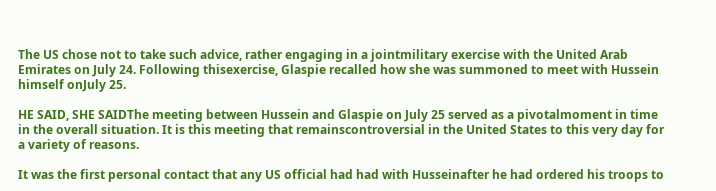The US chose not to take such advice, rather engaging in a jointmilitary exercise with the United Arab Emirates on July 24. Following thisexercise, Glaspie recalled how she was summoned to meet with Hussein himself onJuly 25.

HE SAID, SHE SAIDThe meeting between Hussein and Glaspie on July 25 served as a pivotalmoment in time in the overall situation. It is this meeting that remainscontroversial in the United States to this very day for a variety of reasons.

It was the first personal contact that any US official had had with Husseinafter he had ordered his troops to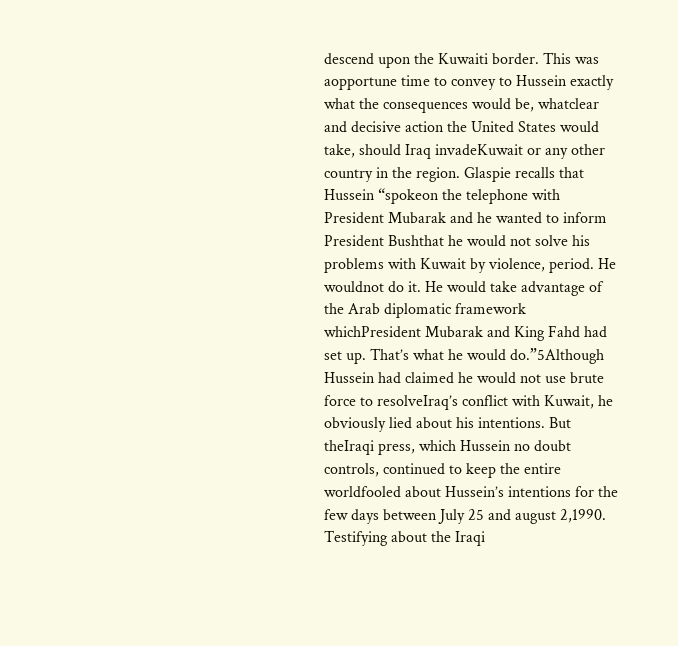descend upon the Kuwaiti border. This was aopportune time to convey to Hussein exactly what the consequences would be, whatclear and decisive action the United States would take, should Iraq invadeKuwait or any other country in the region. Glaspie recalls that Hussein “spokeon the telephone with President Mubarak and he wanted to inform President Bushthat he would not solve his problems with Kuwait by violence, period. He wouldnot do it. He would take advantage of the Arab diplomatic framework whichPresident Mubarak and King Fahd had set up. That’s what he would do.”5Although Hussein had claimed he would not use brute force to resolveIraq’s conflict with Kuwait, he obviously lied about his intentions. But theIraqi press, which Hussein no doubt controls, continued to keep the entire worldfooled about Hussein’s intentions for the few days between July 25 and august 2,1990. Testifying about the Iraqi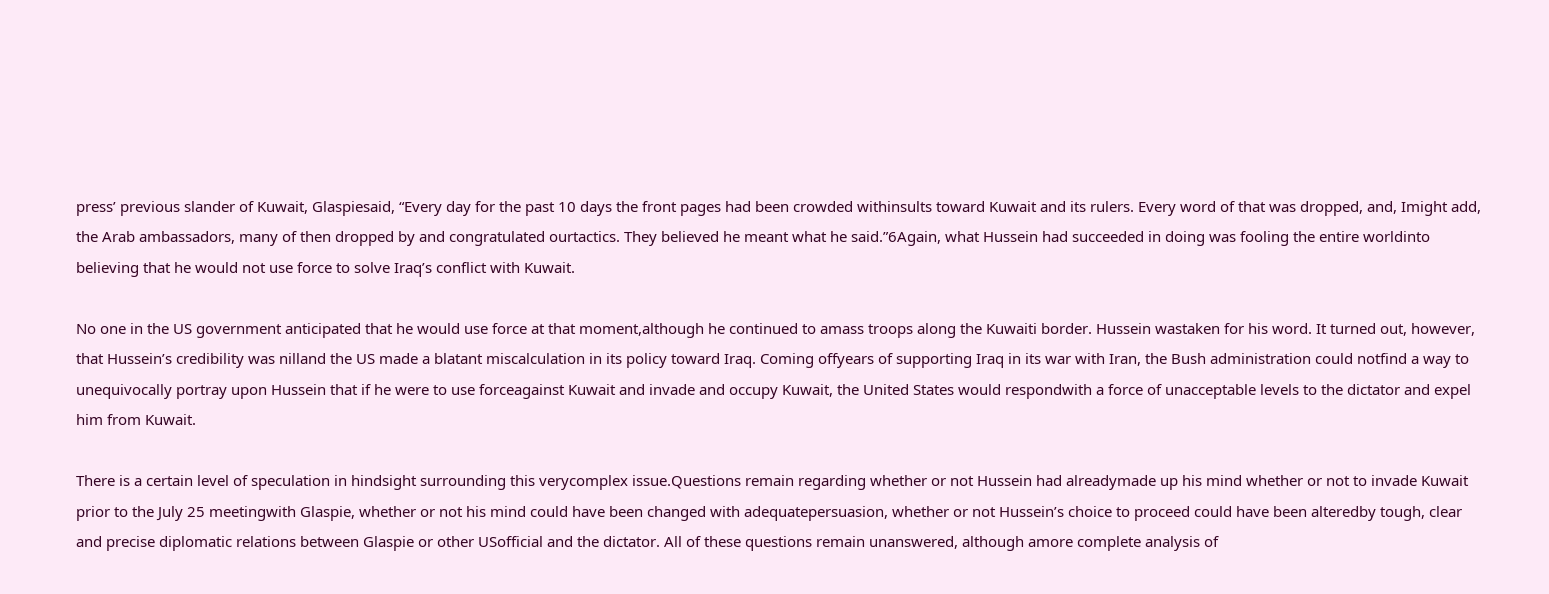press’ previous slander of Kuwait, Glaspiesaid, “Every day for the past 10 days the front pages had been crowded withinsults toward Kuwait and its rulers. Every word of that was dropped, and, Imight add, the Arab ambassadors, many of then dropped by and congratulated ourtactics. They believed he meant what he said.”6Again, what Hussein had succeeded in doing was fooling the entire worldinto believing that he would not use force to solve Iraq’s conflict with Kuwait.

No one in the US government anticipated that he would use force at that moment,although he continued to amass troops along the Kuwaiti border. Hussein wastaken for his word. It turned out, however, that Hussein’s credibility was nilland the US made a blatant miscalculation in its policy toward Iraq. Coming offyears of supporting Iraq in its war with Iran, the Bush administration could notfind a way to unequivocally portray upon Hussein that if he were to use forceagainst Kuwait and invade and occupy Kuwait, the United States would respondwith a force of unacceptable levels to the dictator and expel him from Kuwait.

There is a certain level of speculation in hindsight surrounding this verycomplex issue.Questions remain regarding whether or not Hussein had alreadymade up his mind whether or not to invade Kuwait prior to the July 25 meetingwith Glaspie, whether or not his mind could have been changed with adequatepersuasion, whether or not Hussein’s choice to proceed could have been alteredby tough, clear and precise diplomatic relations between Glaspie or other USofficial and the dictator. All of these questions remain unanswered, although amore complete analysis of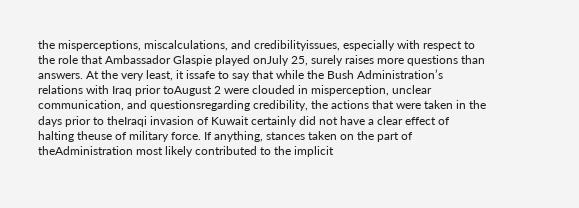the misperceptions, miscalculations, and credibilityissues, especially with respect to the role that Ambassador Glaspie played onJuly 25, surely raises more questions than answers. At the very least, it issafe to say that while the Bush Administration’s relations with Iraq prior toAugust 2 were clouded in misperception, unclear communication, and questionsregarding credibility, the actions that were taken in the days prior to theIraqi invasion of Kuwait certainly did not have a clear effect of halting theuse of military force. If anything, stances taken on the part of theAdministration most likely contributed to the implicit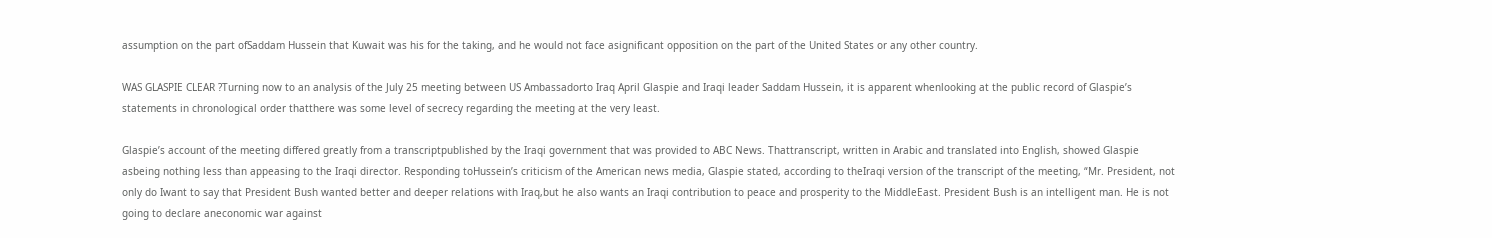assumption on the part ofSaddam Hussein that Kuwait was his for the taking, and he would not face asignificant opposition on the part of the United States or any other country.

WAS GLASPIE CLEAR ?Turning now to an analysis of the July 25 meeting between US Ambassadorto Iraq April Glaspie and Iraqi leader Saddam Hussein, it is apparent whenlooking at the public record of Glaspie’s statements in chronological order thatthere was some level of secrecy regarding the meeting at the very least.

Glaspie’s account of the meeting differed greatly from a transcriptpublished by the Iraqi government that was provided to ABC News. Thattranscript, written in Arabic and translated into English, showed Glaspie asbeing nothing less than appeasing to the Iraqi director. Responding toHussein’s criticism of the American news media, Glaspie stated, according to theIraqi version of the transcript of the meeting, “Mr. President, not only do Iwant to say that President Bush wanted better and deeper relations with Iraq,but he also wants an Iraqi contribution to peace and prosperity to the MiddleEast. President Bush is an intelligent man. He is not going to declare aneconomic war against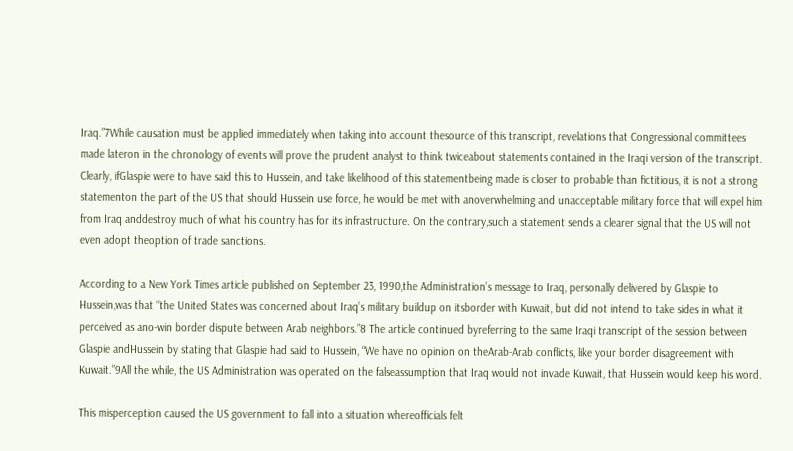Iraq.”7While causation must be applied immediately when taking into account thesource of this transcript, revelations that Congressional committees made lateron in the chronology of events will prove the prudent analyst to think twiceabout statements contained in the Iraqi version of the transcript. Clearly, ifGlaspie were to have said this to Hussein, and take likelihood of this statementbeing made is closer to probable than fictitious, it is not a strong statementon the part of the US that should Hussein use force, he would be met with anoverwhelming and unacceptable military force that will expel him from Iraq anddestroy much of what his country has for its infrastructure. On the contrary,such a statement sends a clearer signal that the US will not even adopt theoption of trade sanctions.

According to a New York Times article published on September 23, 1990,the Administration’s message to Iraq, personally delivered by Glaspie to Hussein,was that “the United States was concerned about Iraq’s military buildup on itsborder with Kuwait, but did not intend to take sides in what it perceived as ano-win border dispute between Arab neighbors.”8 The article continued byreferring to the same Iraqi transcript of the session between Glaspie andHussein by stating that Glaspie had said to Hussein, “We have no opinion on theArab-Arab conflicts, like your border disagreement with Kuwait.”9All the while, the US Administration was operated on the falseassumption that Iraq would not invade Kuwait, that Hussein would keep his word.

This misperception caused the US government to fall into a situation whereofficials felt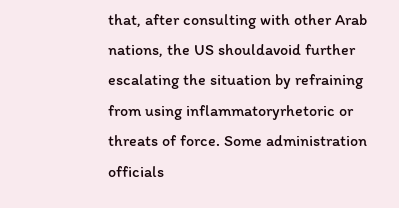that, after consulting with other Arab nations, the US shouldavoid further escalating the situation by refraining from using inflammatoryrhetoric or threats of force. Some administration officials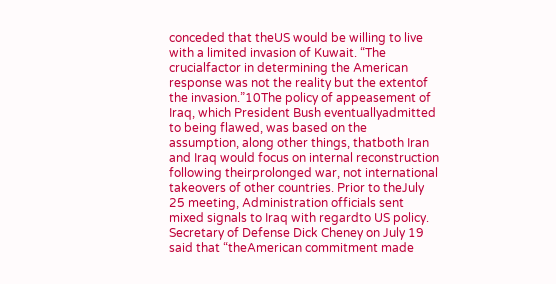conceded that theUS would be willing to live with a limited invasion of Kuwait. “The crucialfactor in determining the American response was not the reality but the extentof the invasion.”10The policy of appeasement of Iraq, which President Bush eventuallyadmitted to being flawed, was based on the assumption, along other things, thatboth Iran and Iraq would focus on internal reconstruction following theirprolonged war, not international takeovers of other countries. Prior to theJuly 25 meeting, Administration officials sent mixed signals to Iraq with regardto US policy. Secretary of Defense Dick Cheney on July 19 said that “theAmerican commitment made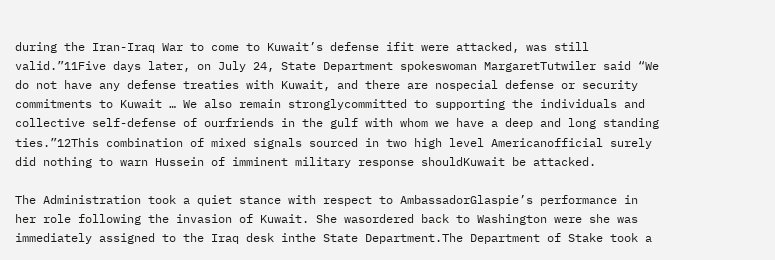during the Iran-Iraq War to come to Kuwait’s defense ifit were attacked, was still valid.”11Five days later, on July 24, State Department spokeswoman MargaretTutwiler said “We do not have any defense treaties with Kuwait, and there are nospecial defense or security commitments to Kuwait … We also remain stronglycommitted to supporting the individuals and collective self-defense of ourfriends in the gulf with whom we have a deep and long standing ties.”12This combination of mixed signals sourced in two high level Americanofficial surely did nothing to warn Hussein of imminent military response shouldKuwait be attacked.

The Administration took a quiet stance with respect to AmbassadorGlaspie’s performance in her role following the invasion of Kuwait. She wasordered back to Washington were she was immediately assigned to the Iraq desk inthe State Department.The Department of Stake took a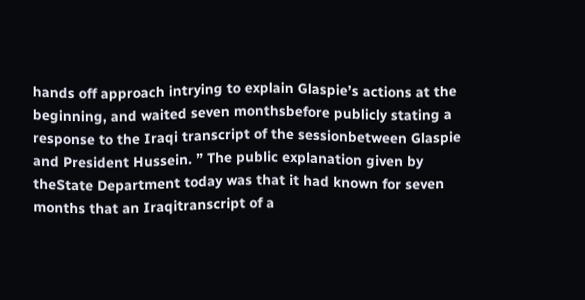hands off approach intrying to explain Glaspie’s actions at the beginning, and waited seven monthsbefore publicly stating a response to the Iraqi transcript of the sessionbetween Glaspie and President Hussein. ” The public explanation given by theState Department today was that it had known for seven months that an Iraqitranscript of a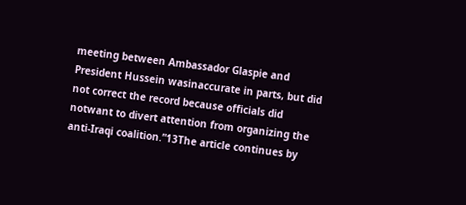meeting between Ambassador Glaspie and President Hussein wasinaccurate in parts, but did not correct the record because officials did notwant to divert attention from organizing the anti-Iraqi coalition.”13The article continues by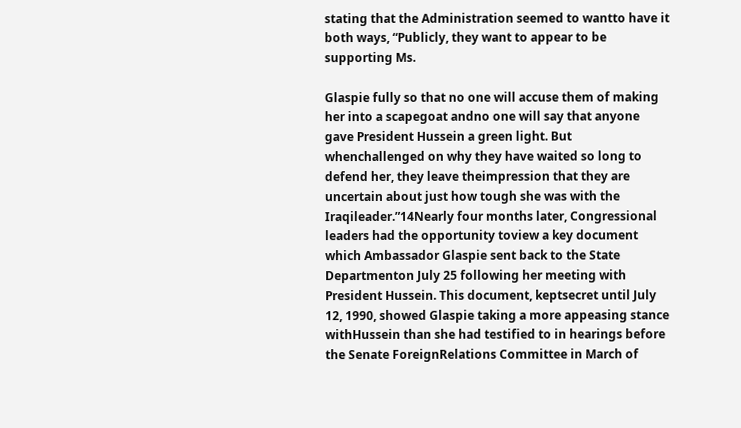stating that the Administration seemed to wantto have it both ways, “Publicly, they want to appear to be supporting Ms.

Glaspie fully so that no one will accuse them of making her into a scapegoat andno one will say that anyone gave President Hussein a green light. But whenchallenged on why they have waited so long to defend her, they leave theimpression that they are uncertain about just how tough she was with the Iraqileader.”14Nearly four months later, Congressional leaders had the opportunity toview a key document which Ambassador Glaspie sent back to the State Departmenton July 25 following her meeting with President Hussein. This document, keptsecret until July 12, 1990, showed Glaspie taking a more appeasing stance withHussein than she had testified to in hearings before the Senate ForeignRelations Committee in March of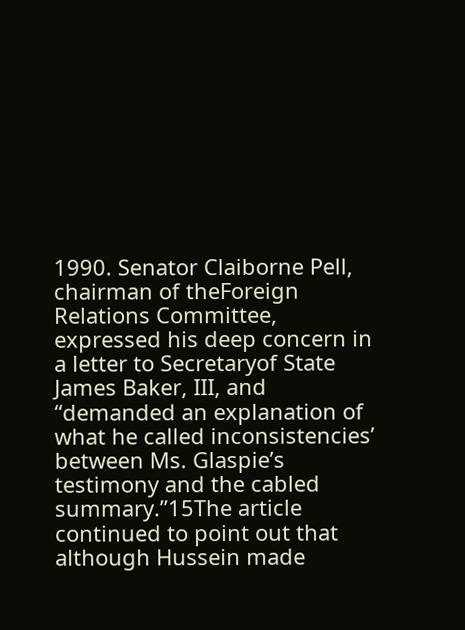1990. Senator Claiborne Pell, chairman of theForeign Relations Committee, expressed his deep concern in a letter to Secretaryof State James Baker, III, and “demanded an explanation of what he called inconsistencies’ between Ms. Glaspie’s testimony and the cabled summary.”15The article continued to point out that although Hussein made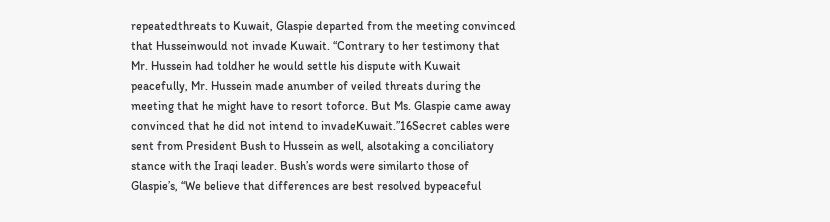repeatedthreats to Kuwait, Glaspie departed from the meeting convinced that Husseinwould not invade Kuwait. “Contrary to her testimony that Mr. Hussein had toldher he would settle his dispute with Kuwait peacefully, Mr. Hussein made anumber of veiled threats during the meeting that he might have to resort toforce. But Ms. Glaspie came away convinced that he did not intend to invadeKuwait.”16Secret cables were sent from President Bush to Hussein as well, alsotaking a conciliatory stance with the Iraqi leader. Bush’s words were similarto those of Glaspie’s, “We believe that differences are best resolved bypeaceful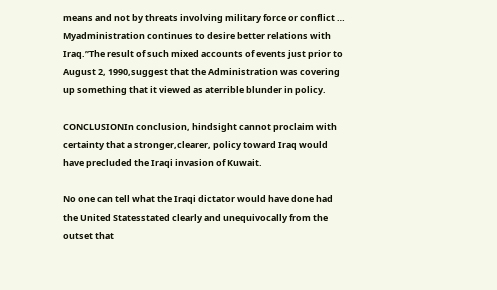means and not by threats involving military force or conflict … Myadministration continues to desire better relations with Iraq.”The result of such mixed accounts of events just prior to August 2, 1990,suggest that the Administration was covering up something that it viewed as aterrible blunder in policy.

CONCLUSIONIn conclusion, hindsight cannot proclaim with certainty that a stronger,clearer, policy toward Iraq would have precluded the Iraqi invasion of Kuwait.

No one can tell what the Iraqi dictator would have done had the United Statesstated clearly and unequivocally from the outset that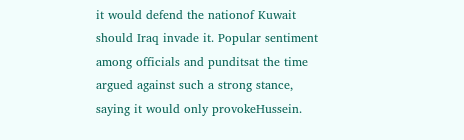it would defend the nationof Kuwait should Iraq invade it. Popular sentiment among officials and punditsat the time argued against such a strong stance, saying it would only provokeHussein.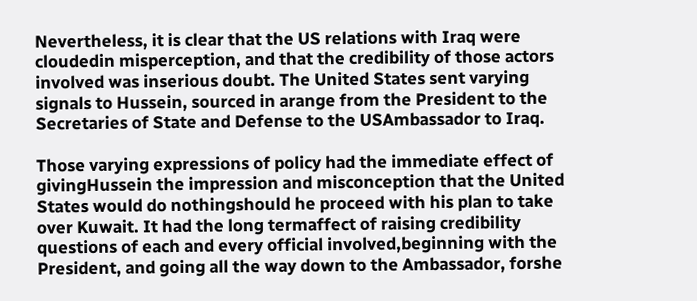Nevertheless, it is clear that the US relations with Iraq were cloudedin misperception, and that the credibility of those actors involved was inserious doubt. The United States sent varying signals to Hussein, sourced in arange from the President to the Secretaries of State and Defense to the USAmbassador to Iraq.

Those varying expressions of policy had the immediate effect of givingHussein the impression and misconception that the United States would do nothingshould he proceed with his plan to take over Kuwait. It had the long termaffect of raising credibility questions of each and every official involved,beginning with the President, and going all the way down to the Ambassador, forshe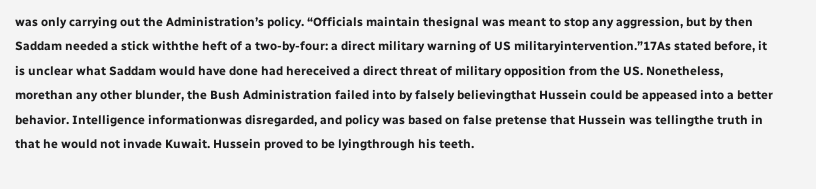was only carrying out the Administration’s policy. “Officials maintain thesignal was meant to stop any aggression, but by then Saddam needed a stick withthe heft of a two-by-four: a direct military warning of US militaryintervention.”17As stated before, it is unclear what Saddam would have done had hereceived a direct threat of military opposition from the US. Nonetheless, morethan any other blunder, the Bush Administration failed into by falsely believingthat Hussein could be appeased into a better behavior. Intelligence informationwas disregarded, and policy was based on false pretense that Hussein was tellingthe truth in that he would not invade Kuwait. Hussein proved to be lyingthrough his teeth.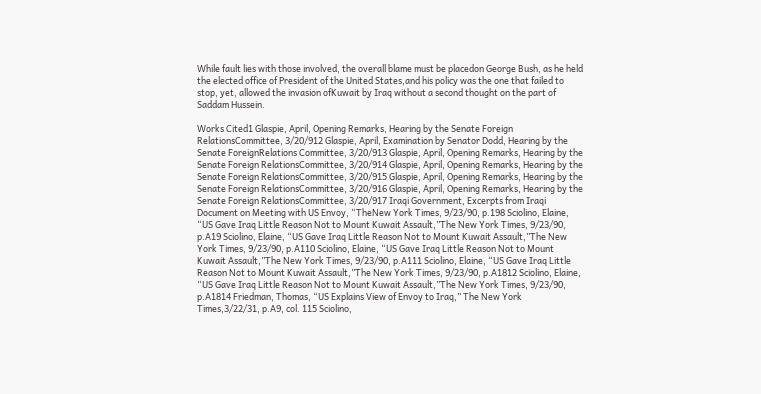While fault lies with those involved, the overall blame must be placedon George Bush, as he held the elected office of President of the United States,and his policy was the one that failed to stop, yet, allowed the invasion ofKuwait by Iraq without a second thought on the part of Saddam Hussein.

Works Cited1 Glaspie, April, Opening Remarks, Hearing by the Senate Foreign RelationsCommittee, 3/20/912 Glaspie, April, Examination by Senator Dodd, Hearing by the Senate ForeignRelations Committee, 3/20/913 Glaspie, April, Opening Remarks, Hearing by the Senate Foreign RelationsCommittee, 3/20/914 Glaspie, April, Opening Remarks, Hearing by the Senate Foreign RelationsCommittee, 3/20/915 Glaspie, April, Opening Remarks, Hearing by the Senate Foreign RelationsCommittee, 3/20/916 Glaspie, April, Opening Remarks, Hearing by the Senate Foreign RelationsCommittee, 3/20/917 Iraqi Government, Excerpts from Iraqi Document on Meeting with US Envoy, “TheNew York Times, 9/23/90, p.198 Sciolino, Elaine, “US Gave Iraq Little Reason Not to Mount Kuwait Assault,”The New York Times, 9/23/90, p.A19 Sciolino, Elaine, “US Gave Iraq Little Reason Not to Mount Kuwait Assault,”The New York Times, 9/23/90, p.A110 Sciolino, Elaine, “US Gave Iraq Little Reason Not to Mount Kuwait Assault,”The New York Times, 9/23/90, p.A111 Sciolino, Elaine, “US Gave Iraq Little Reason Not to Mount Kuwait Assault,”The New York Times, 9/23/90, p.A1812 Sciolino, Elaine, “US Gave Iraq Little Reason Not to Mount Kuwait Assault,”The New York Times, 9/23/90, p.A1814 Friedman, Thomas, “US Explains View of Envoy to Iraq,” The New York Times,3/22/31, p.A9, col. 115 Sciolino,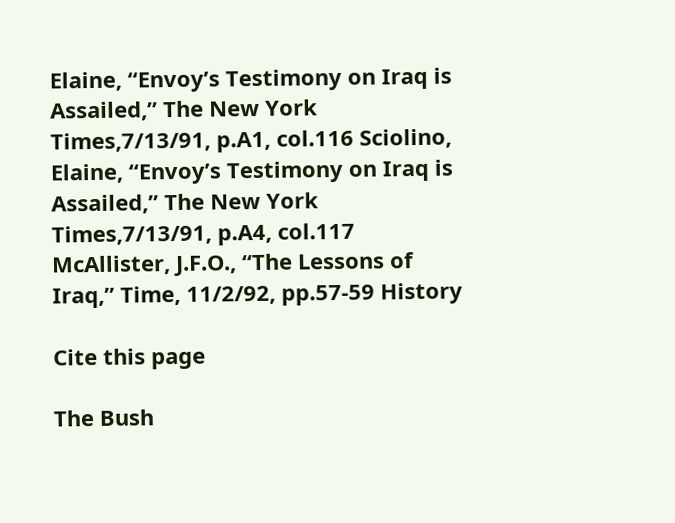Elaine, “Envoy’s Testimony on Iraq is Assailed,” The New York Times,7/13/91, p.A1, col.116 Sciolino, Elaine, “Envoy’s Testimony on Iraq is Assailed,” The New York Times,7/13/91, p.A4, col.117 McAllister, J.F.O., “The Lessons of Iraq,” Time, 11/2/92, pp.57-59 History

Cite this page

The Bush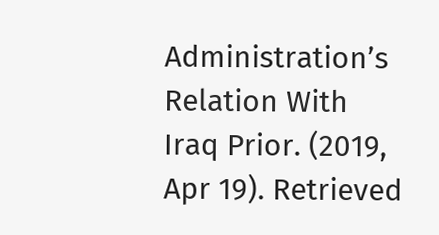Administration’s Relation With Iraq Prior. (2019, Apr 19). Retrieved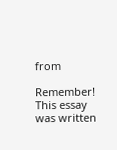from

Remember! This essay was written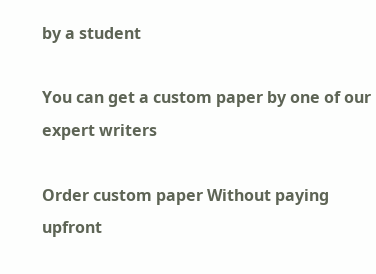by a student

You can get a custom paper by one of our expert writers

Order custom paper Without paying upfront